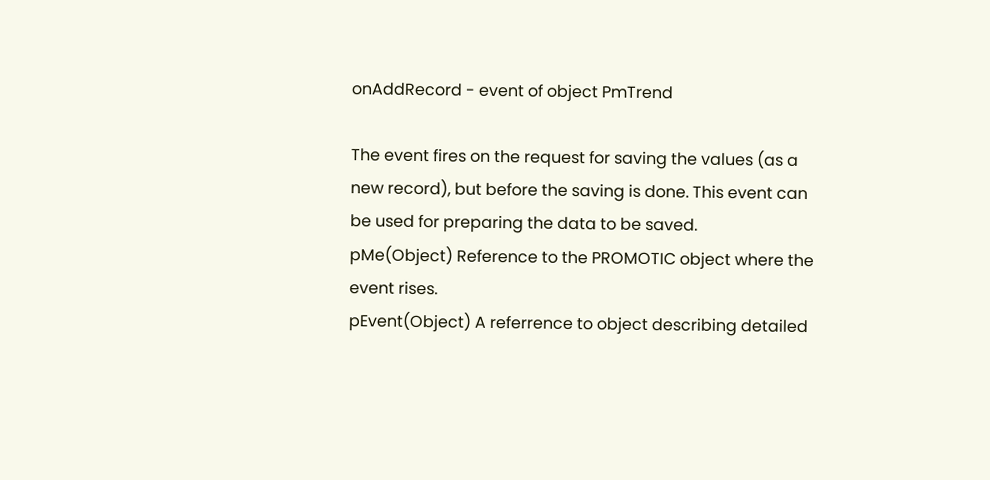onAddRecord - event of object PmTrend

The event fires on the request for saving the values (as a new record), but before the saving is done. This event can be used for preparing the data to be saved.
pMe(Object) Reference to the PROMOTIC object where the event rises.
pEvent(Object) A referrence to object describing detailed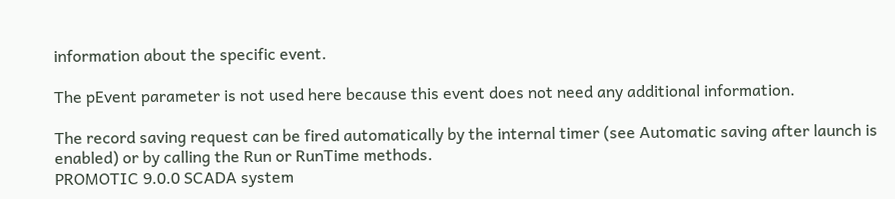information about the specific event.

The pEvent parameter is not used here because this event does not need any additional information.

The record saving request can be fired automatically by the internal timer (see Automatic saving after launch is enabled) or by calling the Run or RunTime methods.
PROMOTIC 9.0.0 SCADA system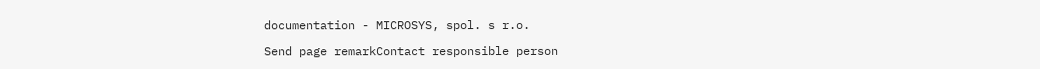documentation - MICROSYS, spol. s r.o.

Send page remarkContact responsible person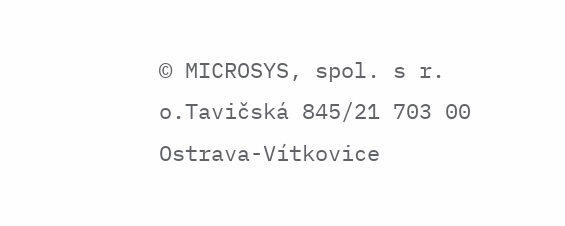© MICROSYS, spol. s r. o.Tavičská 845/21 703 00 Ostrava-Vítkovice